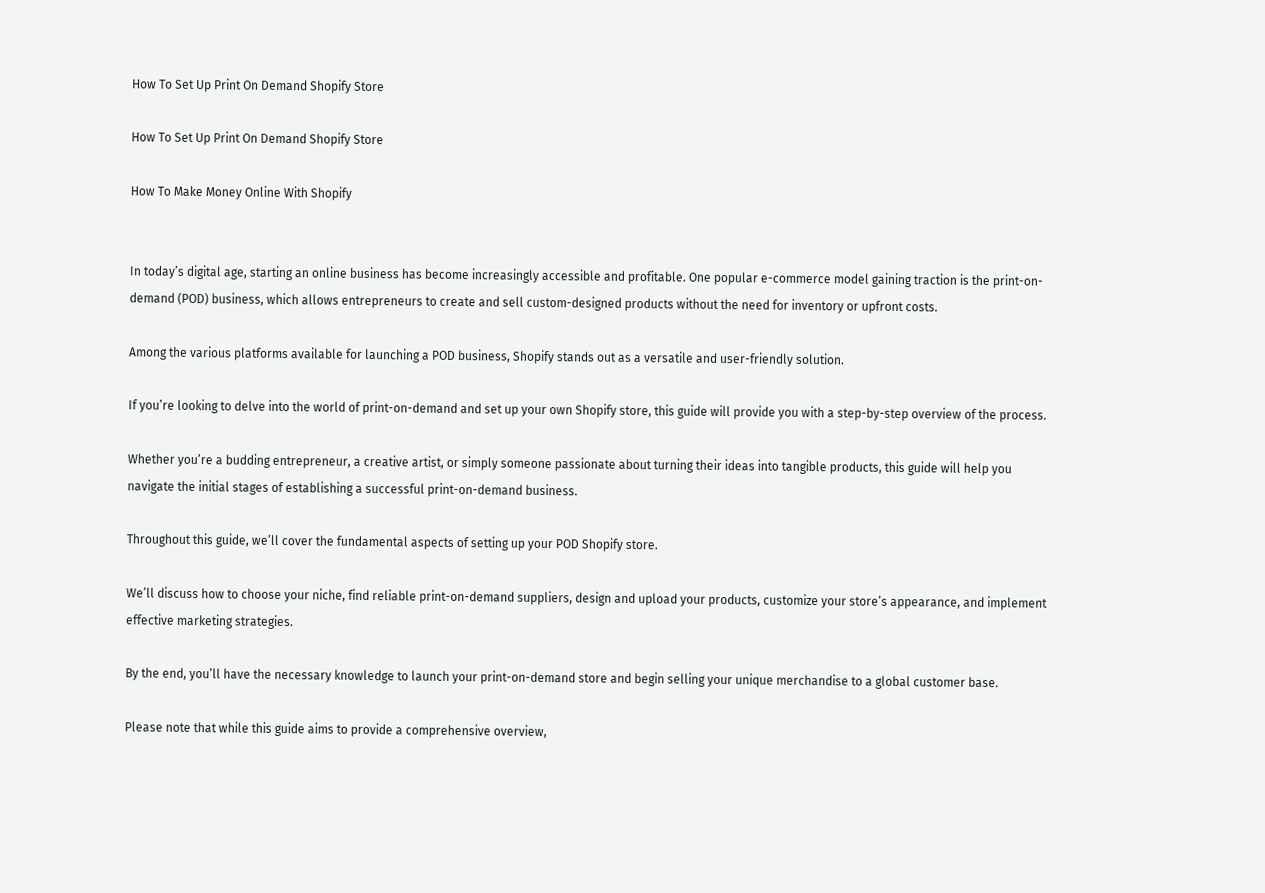How To Set Up Print On Demand Shopify Store

How To Set Up Print On Demand Shopify Store

How To Make Money Online With Shopify


In today’s digital age, starting an online business has become increasingly accessible and profitable. One popular e-commerce model gaining traction is the print-on-demand (POD) business, which allows entrepreneurs to create and sell custom-designed products without the need for inventory or upfront costs.

Among the various platforms available for launching a POD business, Shopify stands out as a versatile and user-friendly solution.

If you’re looking to delve into the world of print-on-demand and set up your own Shopify store, this guide will provide you with a step-by-step overview of the process.

Whether you’re a budding entrepreneur, a creative artist, or simply someone passionate about turning their ideas into tangible products, this guide will help you navigate the initial stages of establishing a successful print-on-demand business.

Throughout this guide, we’ll cover the fundamental aspects of setting up your POD Shopify store.

We’ll discuss how to choose your niche, find reliable print-on-demand suppliers, design and upload your products, customize your store’s appearance, and implement effective marketing strategies.

By the end, you’ll have the necessary knowledge to launch your print-on-demand store and begin selling your unique merchandise to a global customer base.

Please note that while this guide aims to provide a comprehensive overview,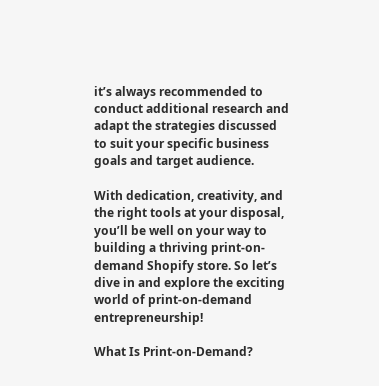it’s always recommended to conduct additional research and adapt the strategies discussed to suit your specific business goals and target audience.

With dedication, creativity, and the right tools at your disposal, you’ll be well on your way to building a thriving print-on-demand Shopify store. So let’s dive in and explore the exciting world of print-on-demand entrepreneurship!

What Is Print-on-Demand?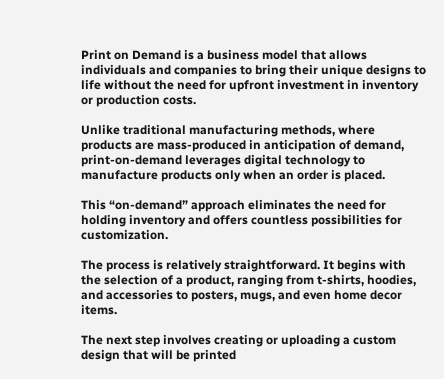Print on Demand is a business model that allows individuals and companies to bring their unique designs to life without the need for upfront investment in inventory or production costs.

Unlike traditional manufacturing methods, where products are mass-produced in anticipation of demand, print-on-demand leverages digital technology to manufacture products only when an order is placed.

This “on-demand” approach eliminates the need for holding inventory and offers countless possibilities for customization.

The process is relatively straightforward. It begins with the selection of a product, ranging from t-shirts, hoodies, and accessories to posters, mugs, and even home decor items.

The next step involves creating or uploading a custom design that will be printed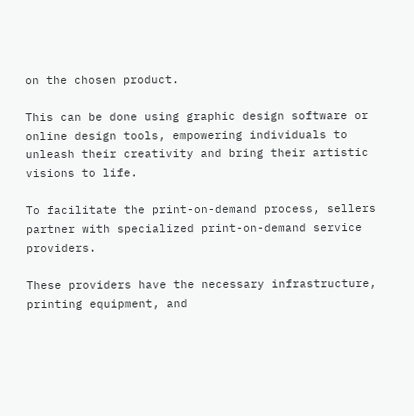on the chosen product.

This can be done using graphic design software or online design tools, empowering individuals to unleash their creativity and bring their artistic visions to life.

To facilitate the print-on-demand process, sellers partner with specialized print-on-demand service providers.

These providers have the necessary infrastructure, printing equipment, and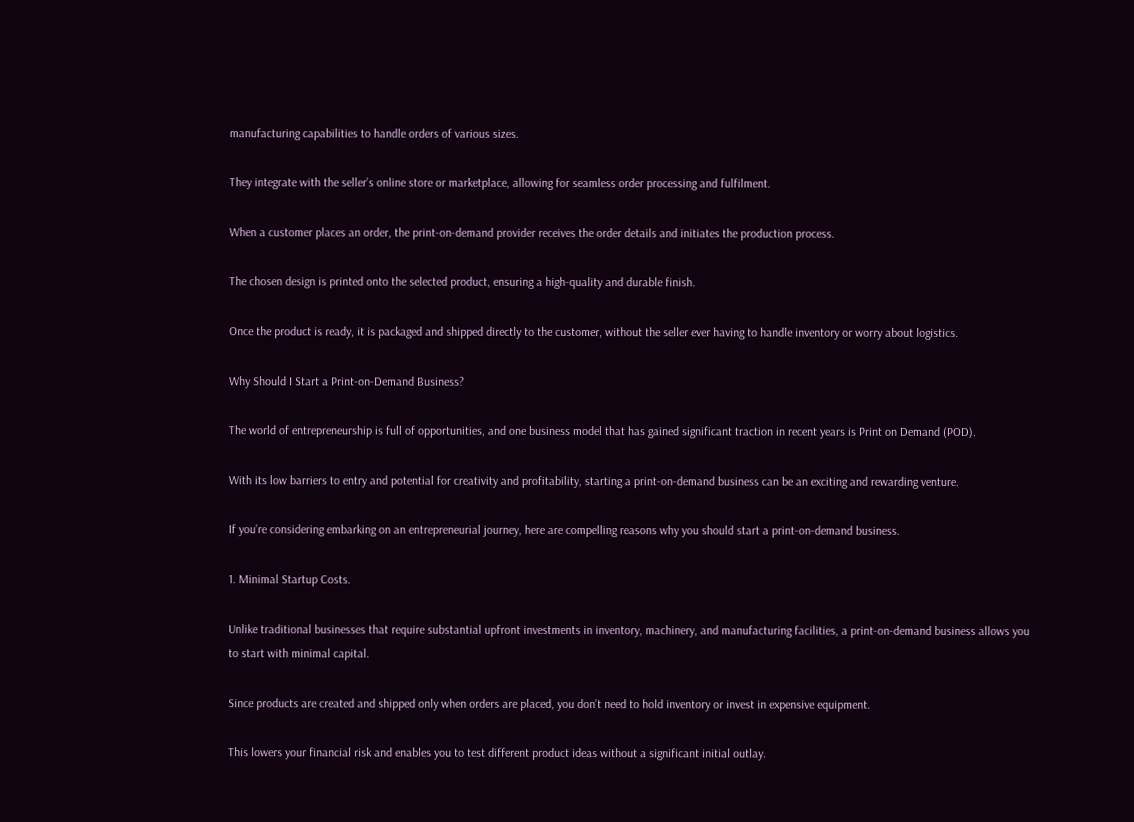manufacturing capabilities to handle orders of various sizes.

They integrate with the seller’s online store or marketplace, allowing for seamless order processing and fulfilment.

When a customer places an order, the print-on-demand provider receives the order details and initiates the production process.

The chosen design is printed onto the selected product, ensuring a high-quality and durable finish.

Once the product is ready, it is packaged and shipped directly to the customer, without the seller ever having to handle inventory or worry about logistics.

Why Should I Start a Print-on-Demand Business?

The world of entrepreneurship is full of opportunities, and one business model that has gained significant traction in recent years is Print on Demand (POD).

With its low barriers to entry and potential for creativity and profitability, starting a print-on-demand business can be an exciting and rewarding venture.

If you’re considering embarking on an entrepreneurial journey, here are compelling reasons why you should start a print-on-demand business.

1. Minimal Startup Costs.

Unlike traditional businesses that require substantial upfront investments in inventory, machinery, and manufacturing facilities, a print-on-demand business allows you to start with minimal capital.

Since products are created and shipped only when orders are placed, you don’t need to hold inventory or invest in expensive equipment.

This lowers your financial risk and enables you to test different product ideas without a significant initial outlay.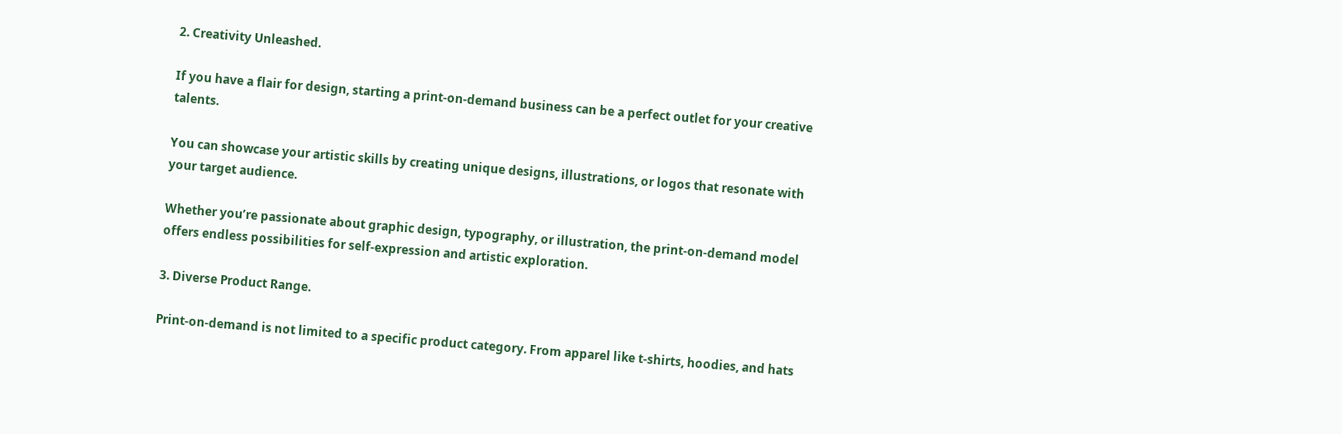2. Creativity Unleashed.

If you have a flair for design, starting a print-on-demand business can be a perfect outlet for your creative talents.

You can showcase your artistic skills by creating unique designs, illustrations, or logos that resonate with your target audience.

Whether you’re passionate about graphic design, typography, or illustration, the print-on-demand model offers endless possibilities for self-expression and artistic exploration.

3. Diverse Product Range.

Print-on-demand is not limited to a specific product category. From apparel like t-shirts, hoodies, and hats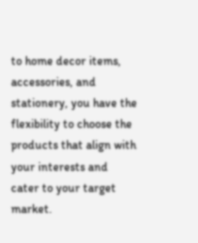to home decor items, accessories, and stationery, you have the flexibility to choose the products that align with your interests and cater to your target market.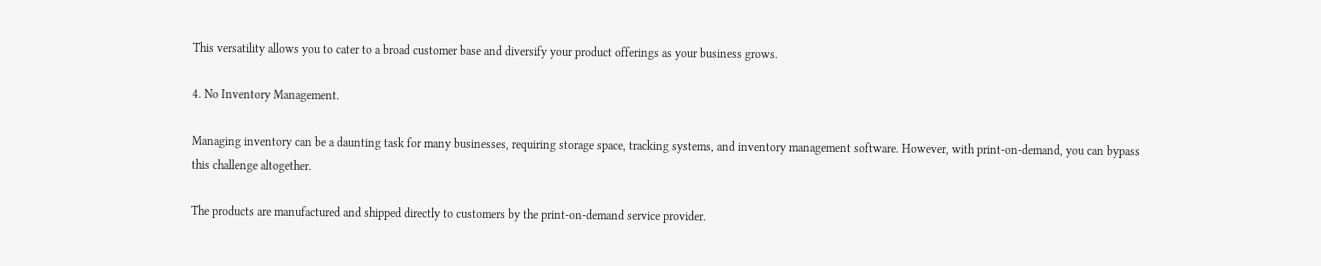This versatility allows you to cater to a broad customer base and diversify your product offerings as your business grows.

4. No Inventory Management.

Managing inventory can be a daunting task for many businesses, requiring storage space, tracking systems, and inventory management software. However, with print-on-demand, you can bypass this challenge altogether.

The products are manufactured and shipped directly to customers by the print-on-demand service provider.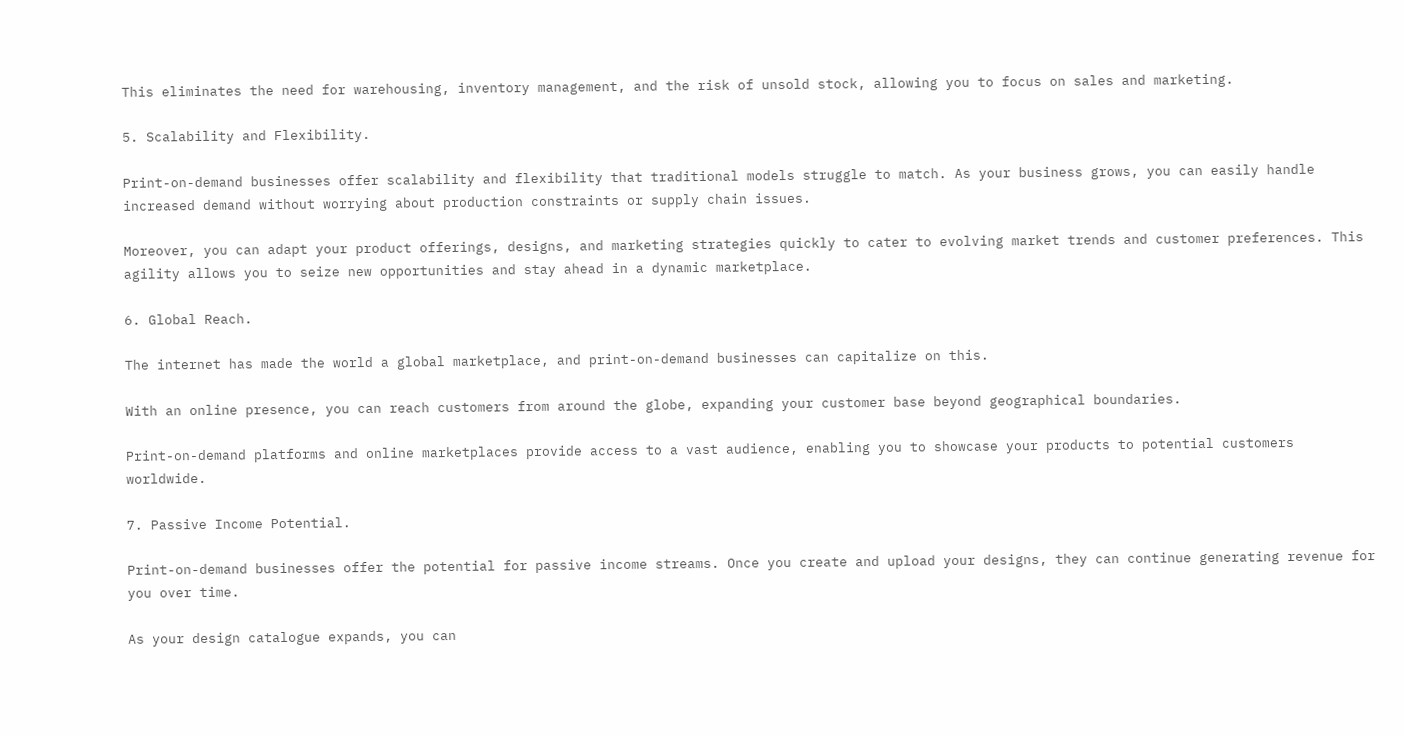This eliminates the need for warehousing, inventory management, and the risk of unsold stock, allowing you to focus on sales and marketing.

5. Scalability and Flexibility.

Print-on-demand businesses offer scalability and flexibility that traditional models struggle to match. As your business grows, you can easily handle increased demand without worrying about production constraints or supply chain issues.

Moreover, you can adapt your product offerings, designs, and marketing strategies quickly to cater to evolving market trends and customer preferences. This agility allows you to seize new opportunities and stay ahead in a dynamic marketplace.

6. Global Reach.

The internet has made the world a global marketplace, and print-on-demand businesses can capitalize on this.

With an online presence, you can reach customers from around the globe, expanding your customer base beyond geographical boundaries.

Print-on-demand platforms and online marketplaces provide access to a vast audience, enabling you to showcase your products to potential customers worldwide.

7. Passive Income Potential.

Print-on-demand businesses offer the potential for passive income streams. Once you create and upload your designs, they can continue generating revenue for you over time.

As your design catalogue expands, you can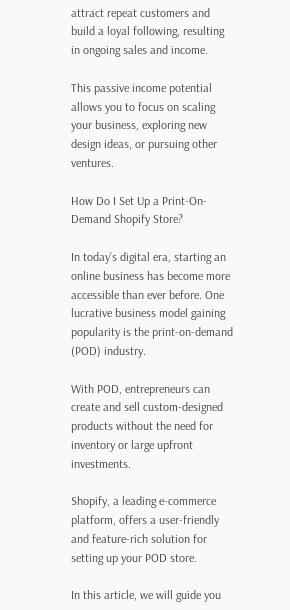attract repeat customers and build a loyal following, resulting in ongoing sales and income.

This passive income potential allows you to focus on scaling your business, exploring new design ideas, or pursuing other ventures.

How Do I Set Up a Print-On-Demand Shopify Store?

In today’s digital era, starting an online business has become more accessible than ever before. One lucrative business model gaining popularity is the print-on-demand (POD) industry.

With POD, entrepreneurs can create and sell custom-designed products without the need for inventory or large upfront investments.

Shopify, a leading e-commerce platform, offers a user-friendly and feature-rich solution for setting up your POD store.

In this article, we will guide you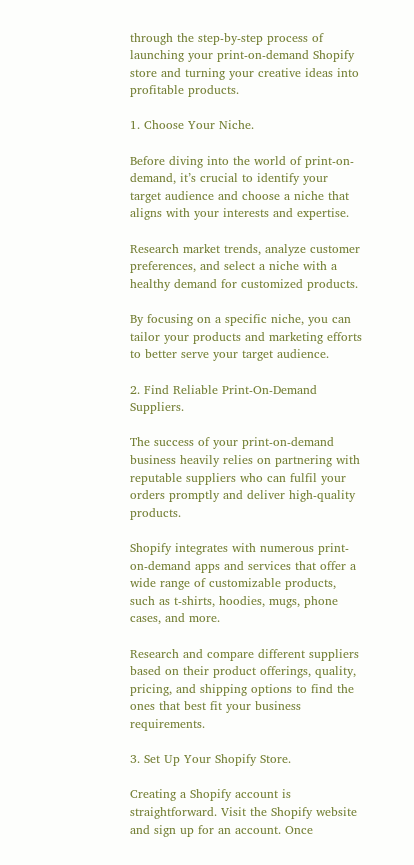through the step-by-step process of launching your print-on-demand Shopify store and turning your creative ideas into profitable products.

1. Choose Your Niche.

Before diving into the world of print-on-demand, it’s crucial to identify your target audience and choose a niche that aligns with your interests and expertise.

Research market trends, analyze customer preferences, and select a niche with a healthy demand for customized products.

By focusing on a specific niche, you can tailor your products and marketing efforts to better serve your target audience.

2. Find Reliable Print-On-Demand Suppliers.

The success of your print-on-demand business heavily relies on partnering with reputable suppliers who can fulfil your orders promptly and deliver high-quality products.

Shopify integrates with numerous print-on-demand apps and services that offer a wide range of customizable products, such as t-shirts, hoodies, mugs, phone cases, and more.

Research and compare different suppliers based on their product offerings, quality, pricing, and shipping options to find the ones that best fit your business requirements.

3. Set Up Your Shopify Store.

Creating a Shopify account is straightforward. Visit the Shopify website and sign up for an account. Once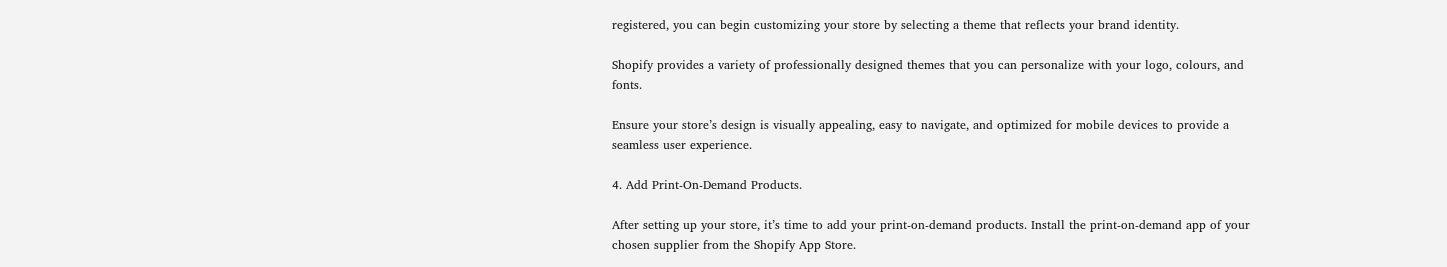registered, you can begin customizing your store by selecting a theme that reflects your brand identity.

Shopify provides a variety of professionally designed themes that you can personalize with your logo, colours, and fonts.

Ensure your store’s design is visually appealing, easy to navigate, and optimized for mobile devices to provide a seamless user experience.

4. Add Print-On-Demand Products.

After setting up your store, it’s time to add your print-on-demand products. Install the print-on-demand app of your chosen supplier from the Shopify App Store.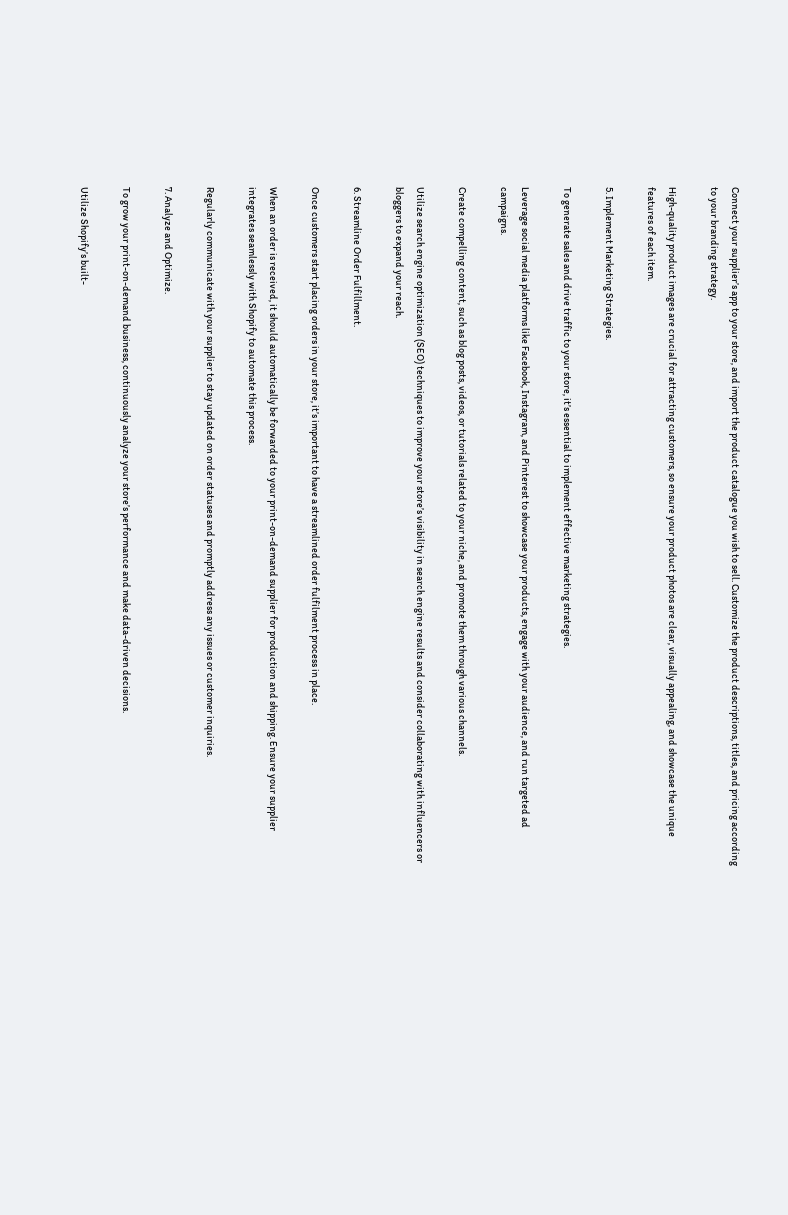Connect your supplier’s app to your store, and import the product catalogue you wish to sell. Customize the product descriptions, titles, and pricing according to your branding strategy.

High-quality product images are crucial for attracting customers, so ensure your product photos are clear, visually appealing, and showcase the unique features of each item.

5. Implement Marketing Strategies.

To generate sales and drive traffic to your store, it’s essential to implement effective marketing strategies.

Leverage social media platforms like Facebook, Instagram, and Pinterest to showcase your products, engage with your audience, and run targeted ad campaigns.

Create compelling content, such as blog posts, videos, or tutorials related to your niche, and promote them through various channels.

Utilize search engine optimization (SEO) techniques to improve your store’s visibility in search engine results and consider collaborating with influencers or bloggers to expand your reach.

6. Streamline Order Fulfillment.

Once customers start placing orders in your store, it’s important to have a streamlined order fulfilment process in place.

When an order is received, it should automatically be forwarded to your print-on-demand supplier for production and shipping. Ensure your supplier integrates seamlessly with Shopify to automate this process.

Regularly communicate with your supplier to stay updated on order statuses and promptly address any issues or customer inquiries.

7. Analyze and Optimize.

To grow your print-on-demand business, continuously analyze your store’s performance and make data-driven decisions.

Utilize Shopify’s built-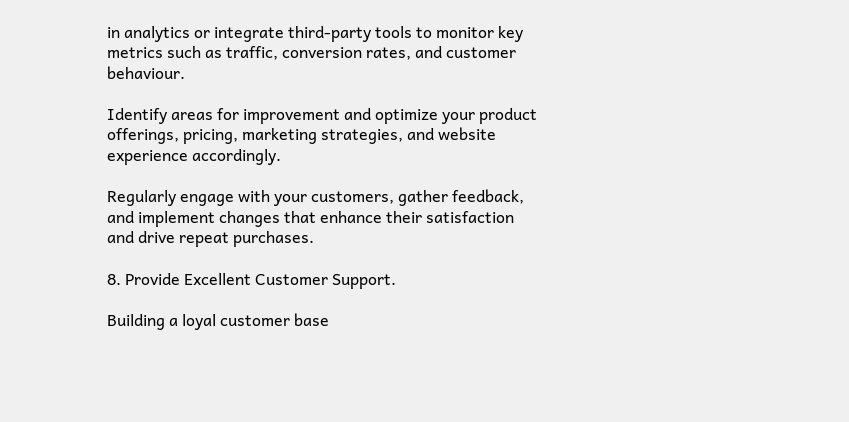in analytics or integrate third-party tools to monitor key metrics such as traffic, conversion rates, and customer behaviour.

Identify areas for improvement and optimize your product offerings, pricing, marketing strategies, and website experience accordingly.

Regularly engage with your customers, gather feedback, and implement changes that enhance their satisfaction and drive repeat purchases.

8. Provide Excellent Customer Support.

Building a loyal customer base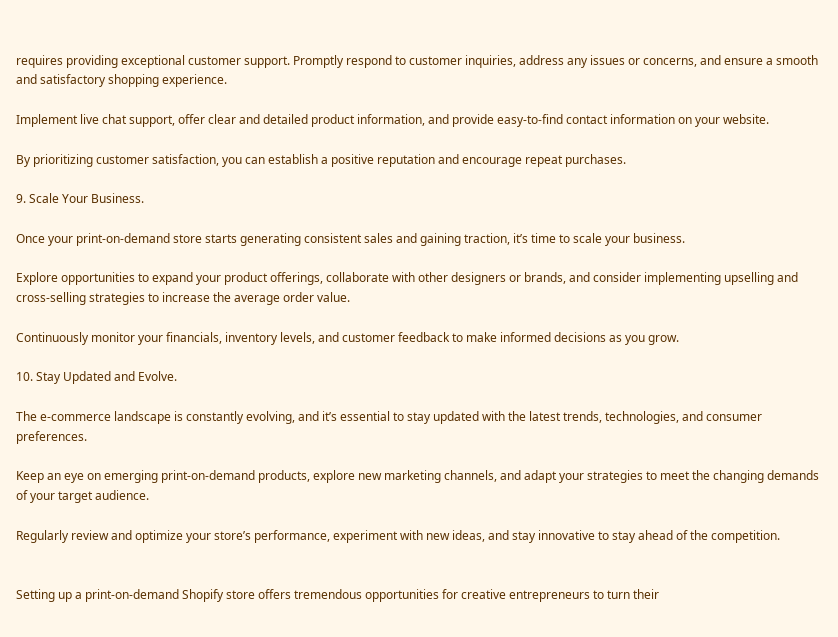requires providing exceptional customer support. Promptly respond to customer inquiries, address any issues or concerns, and ensure a smooth and satisfactory shopping experience.

Implement live chat support, offer clear and detailed product information, and provide easy-to-find contact information on your website.

By prioritizing customer satisfaction, you can establish a positive reputation and encourage repeat purchases.

9. Scale Your Business.

Once your print-on-demand store starts generating consistent sales and gaining traction, it’s time to scale your business.

Explore opportunities to expand your product offerings, collaborate with other designers or brands, and consider implementing upselling and cross-selling strategies to increase the average order value.

Continuously monitor your financials, inventory levels, and customer feedback to make informed decisions as you grow.

10. Stay Updated and Evolve.

The e-commerce landscape is constantly evolving, and it’s essential to stay updated with the latest trends, technologies, and consumer preferences.

Keep an eye on emerging print-on-demand products, explore new marketing channels, and adapt your strategies to meet the changing demands of your target audience.

Regularly review and optimize your store’s performance, experiment with new ideas, and stay innovative to stay ahead of the competition.


Setting up a print-on-demand Shopify store offers tremendous opportunities for creative entrepreneurs to turn their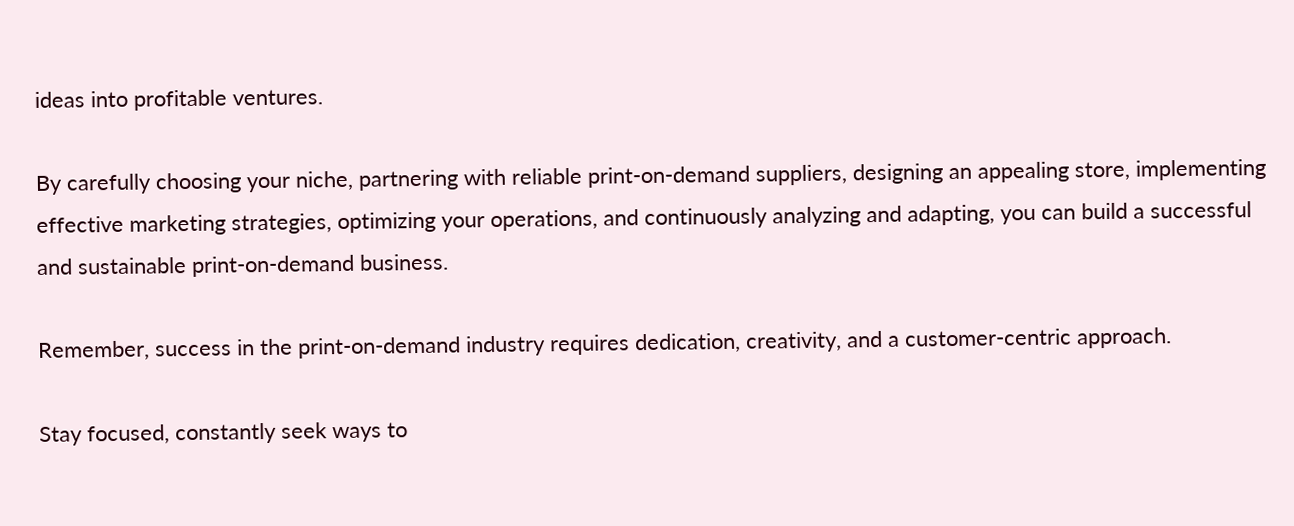ideas into profitable ventures.

By carefully choosing your niche, partnering with reliable print-on-demand suppliers, designing an appealing store, implementing effective marketing strategies, optimizing your operations, and continuously analyzing and adapting, you can build a successful and sustainable print-on-demand business.

Remember, success in the print-on-demand industry requires dedication, creativity, and a customer-centric approach.

Stay focused, constantly seek ways to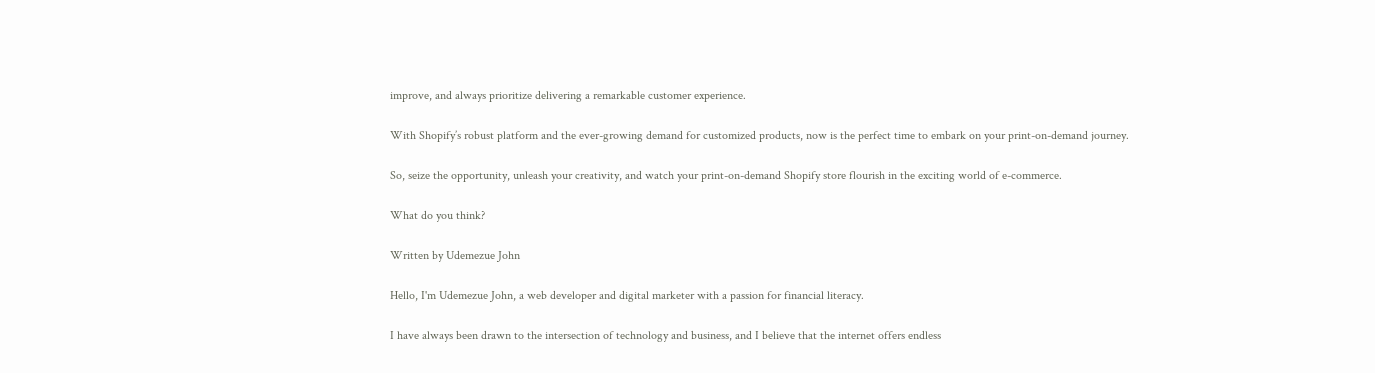improve, and always prioritize delivering a remarkable customer experience.

With Shopify’s robust platform and the ever-growing demand for customized products, now is the perfect time to embark on your print-on-demand journey.

So, seize the opportunity, unleash your creativity, and watch your print-on-demand Shopify store flourish in the exciting world of e-commerce.

What do you think?

Written by Udemezue John

Hello, I'm Udemezue John, a web developer and digital marketer with a passion for financial literacy.

I have always been drawn to the intersection of technology and business, and I believe that the internet offers endless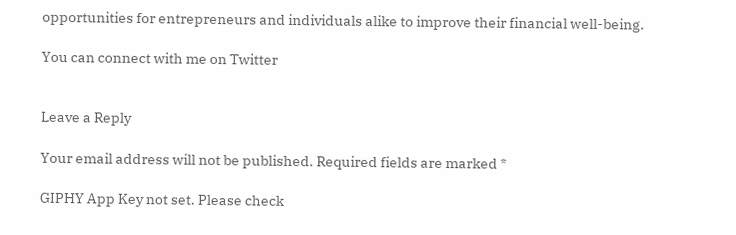opportunities for entrepreneurs and individuals alike to improve their financial well-being.

You can connect with me on Twitter


Leave a Reply

Your email address will not be published. Required fields are marked *

GIPHY App Key not set. Please check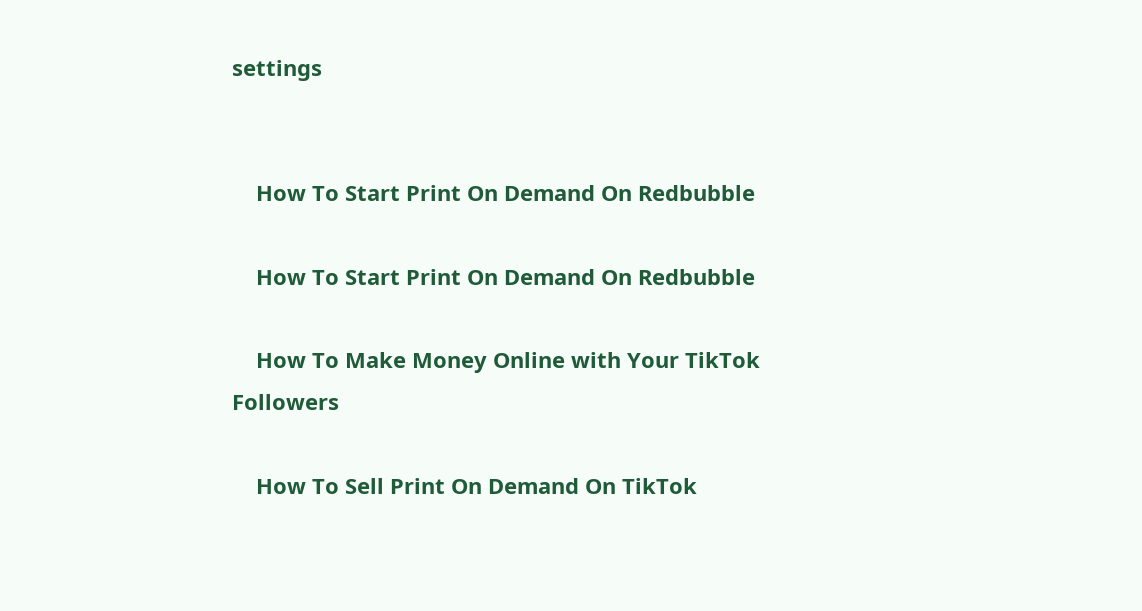settings


    How To Start Print On Demand On Redbubble

    How To Start Print On Demand On Redbubble

    How To Make Money Online with Your TikTok Followers

    How To Sell Print On Demand On TikTok